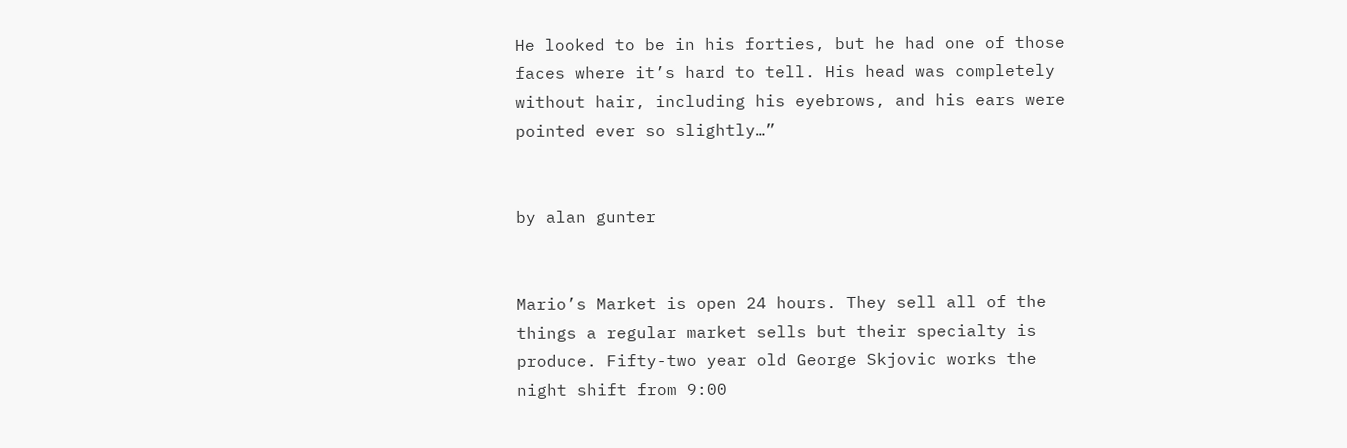He looked to be in his forties, but he had one of those faces where it’s hard to tell. His head was completely without hair, including his eyebrows, and his ears were pointed ever so slightly…”


by alan gunter


Mario’s Market is open 24 hours. They sell all of the things a regular market sells but their specialty is produce. Fifty-two year old George Skjovic works the night shift from 9:00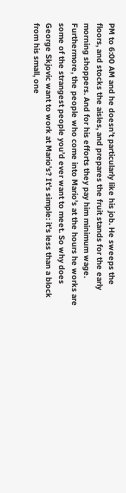PM to 6:00 AM and he doesn’t particularly like his job. He sweeps the floors, and stocks the aisles, and prepares the fruit stands for the early morning shoppers. And for his efforts they pay him minimum wage. Furthermore, the people who come into Mario’s at the hours he works are some of the strangest people you’d ever want to meet. So why does George Skjovic want to work at Mario’s? It’s simple: it’s less than a block from his small, one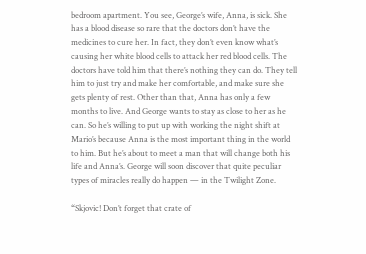bedroom apartment. You see, George’s wife, Anna, is sick. She has a blood disease so rare that the doctors don’t have the medicines to cure her. In fact, they don’t even know what’s causing her white blood cells to attack her red blood cells. The doctors have told him that there’s nothing they can do. They tell him to just try and make her comfortable, and make sure she gets plenty of rest. Other than that, Anna has only a few months to live. And George wants to stay as close to her as he can. So he’s willing to put up with working the night shift at Mario’s because Anna is the most important thing in the world to him. But he’s about to meet a man that will change both his life and Anna’s. George will soon discover that quite peculiar types of miracles really do happen — in the Twilight Zone.

“Skjovic! Don’t forget that crate of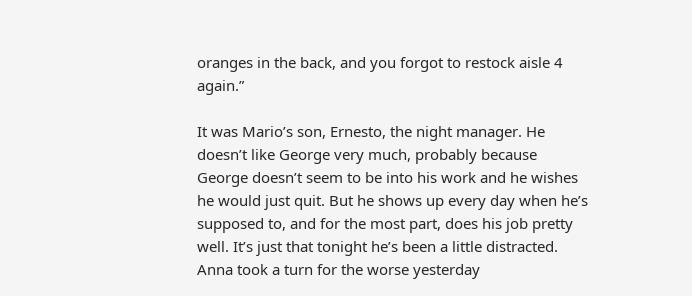oranges in the back, and you forgot to restock aisle 4 again.”

It was Mario’s son, Ernesto, the night manager. He doesn’t like George very much, probably because George doesn’t seem to be into his work and he wishes he would just quit. But he shows up every day when he’s supposed to, and for the most part, does his job pretty well. It’s just that tonight he’s been a little distracted. Anna took a turn for the worse yesterday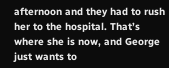afternoon and they had to rush her to the hospital. That’s where she is now, and George just wants to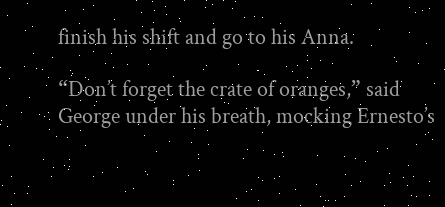finish his shift and go to his Anna.

“Don’t forget the crate of oranges,” said George under his breath, mocking Ernesto’s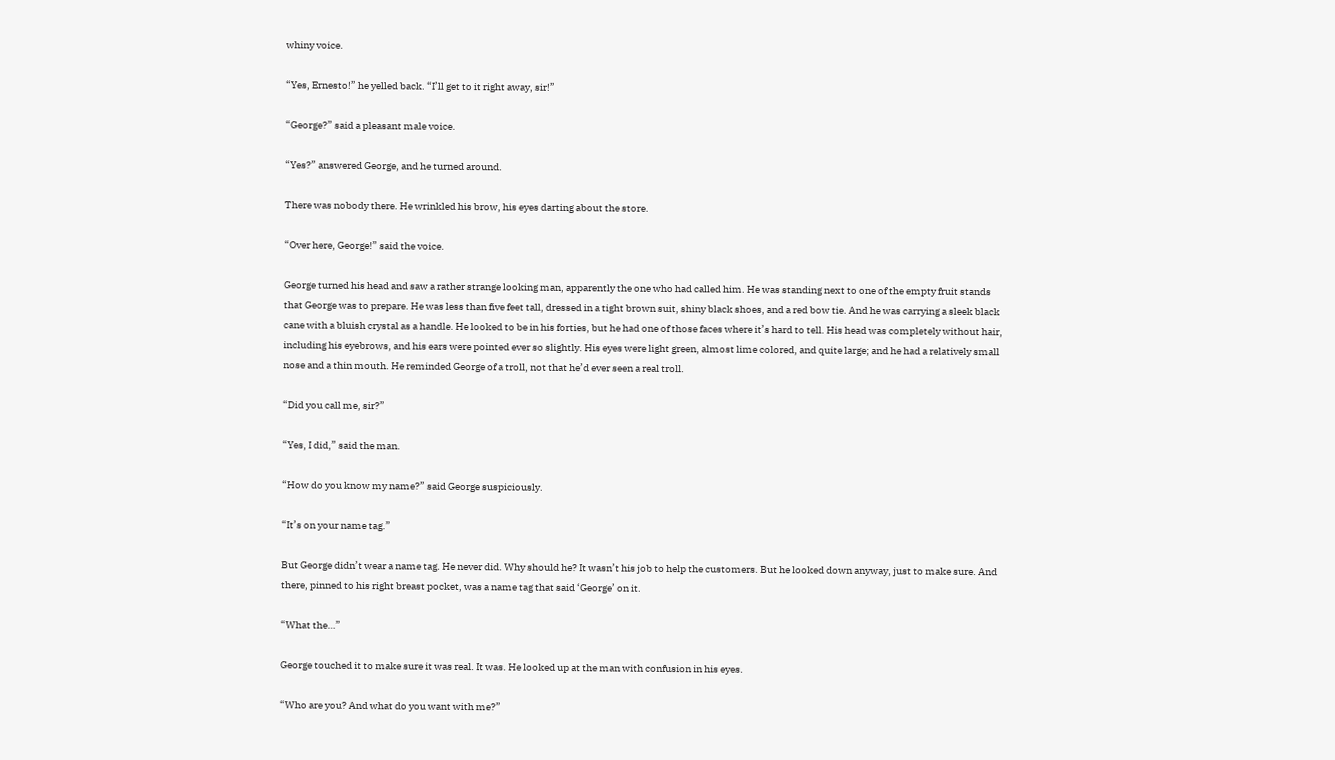whiny voice.

“Yes, Ernesto!” he yelled back. “I’ll get to it right away, sir!”

“George?” said a pleasant male voice.

“Yes?” answered George, and he turned around.

There was nobody there. He wrinkled his brow, his eyes darting about the store.

“Over here, George!” said the voice.

George turned his head and saw a rather strange looking man, apparently the one who had called him. He was standing next to one of the empty fruit stands that George was to prepare. He was less than five feet tall, dressed in a tight brown suit, shiny black shoes, and a red bow tie. And he was carrying a sleek black cane with a bluish crystal as a handle. He looked to be in his forties, but he had one of those faces where it’s hard to tell. His head was completely without hair, including his eyebrows, and his ears were pointed ever so slightly. His eyes were light green, almost lime colored, and quite large; and he had a relatively small nose and a thin mouth. He reminded George of a troll, not that he’d ever seen a real troll.

“Did you call me, sir?”

“Yes, I did,” said the man.

“How do you know my name?” said George suspiciously.

“It’s on your name tag.”

But George didn’t wear a name tag. He never did. Why should he? It wasn’t his job to help the customers. But he looked down anyway, just to make sure. And there, pinned to his right breast pocket, was a name tag that said ‘George’ on it.

“What the…”

George touched it to make sure it was real. It was. He looked up at the man with confusion in his eyes.

“Who are you? And what do you want with me?”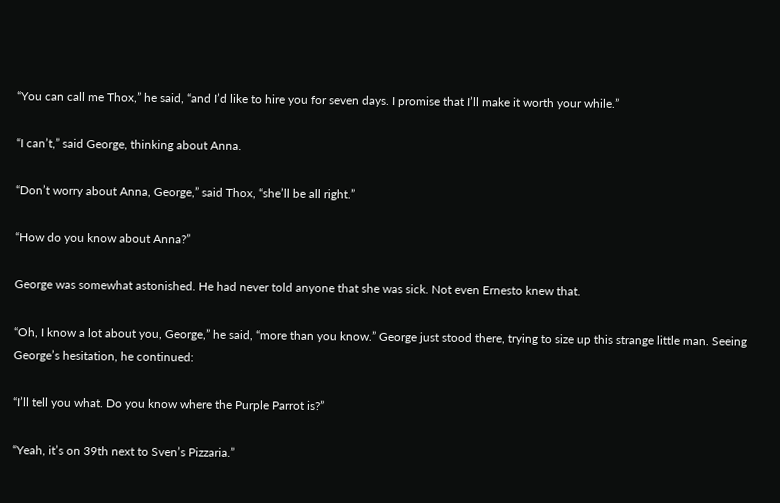“You can call me Thox,” he said, “and I’d like to hire you for seven days. I promise that I’ll make it worth your while.”

“I can’t,” said George, thinking about Anna.

“Don’t worry about Anna, George,” said Thox, “she’ll be all right.”

“How do you know about Anna?”

George was somewhat astonished. He had never told anyone that she was sick. Not even Ernesto knew that.

“Oh, I know a lot about you, George,” he said, “more than you know.” George just stood there, trying to size up this strange little man. Seeing George’s hesitation, he continued:

“I’ll tell you what. Do you know where the Purple Parrot is?”

“Yeah, it’s on 39th next to Sven’s Pizzaria.”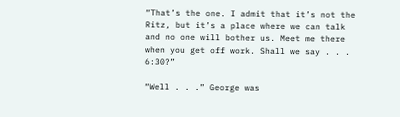“That’s the one. I admit that it’s not the Ritz, but it’s a place where we can talk and no one will bother us. Meet me there when you get off work. Shall we say . . . 6:30?”

“Well . . .” George was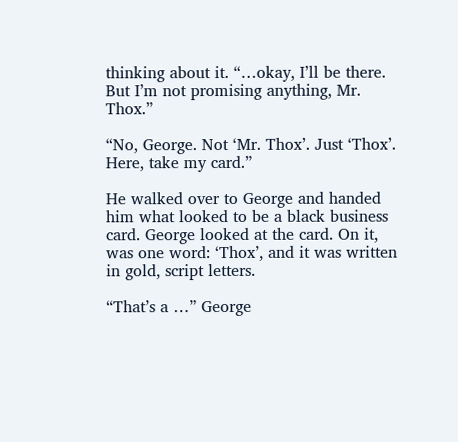thinking about it. “…okay, I’ll be there. But I’m not promising anything, Mr. Thox.”

“No, George. Not ‘Mr. Thox’. Just ‘Thox’. Here, take my card.”

He walked over to George and handed him what looked to be a black business card. George looked at the card. On it, was one word: ‘Thox’, and it was written in gold, script letters.

“That’s a …” George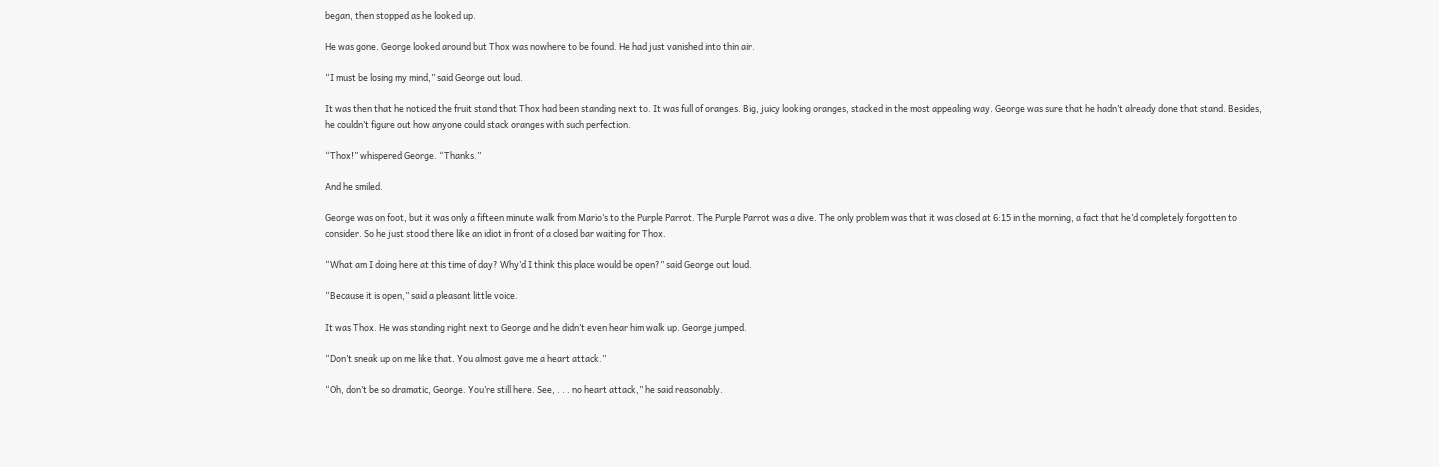began, then stopped as he looked up.

He was gone. George looked around but Thox was nowhere to be found. He had just vanished into thin air.

“I must be losing my mind,” said George out loud.

It was then that he noticed the fruit stand that Thox had been standing next to. It was full of oranges. Big, juicy looking oranges, stacked in the most appealing way. George was sure that he hadn’t already done that stand. Besides, he couldn’t figure out how anyone could stack oranges with such perfection.

“Thox!” whispered George. “Thanks.”

And he smiled.

George was on foot, but it was only a fifteen minute walk from Mario’s to the Purple Parrot. The Purple Parrot was a dive. The only problem was that it was closed at 6:15 in the morning, a fact that he’d completely forgotten to consider. So he just stood there like an idiot in front of a closed bar waiting for Thox.

“What am I doing here at this time of day? Why’d I think this place would be open?” said George out loud.

“Because it is open,” said a pleasant little voice.

It was Thox. He was standing right next to George and he didn’t even hear him walk up. George jumped.

“Don’t sneak up on me like that. You almost gave me a heart attack.”

“Oh, don’t be so dramatic, George. You’re still here. See, . . . no heart attack,” he said reasonably.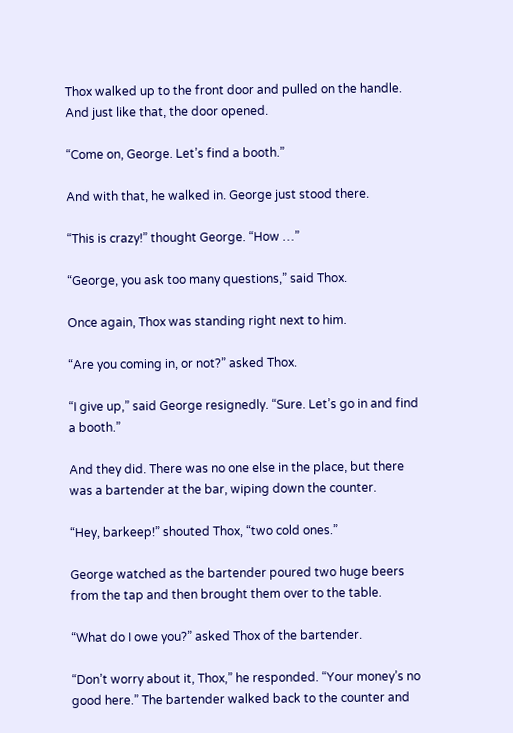Thox walked up to the front door and pulled on the handle. And just like that, the door opened.

“Come on, George. Let’s find a booth.”

And with that, he walked in. George just stood there.

“This is crazy!” thought George. “How …”

“George, you ask too many questions,” said Thox.

Once again, Thox was standing right next to him.

“Are you coming in, or not?” asked Thox.

“I give up,” said George resignedly. “Sure. Let’s go in and find a booth.”

And they did. There was no one else in the place, but there was a bartender at the bar, wiping down the counter.

“Hey, barkeep!” shouted Thox, “two cold ones.”

George watched as the bartender poured two huge beers from the tap and then brought them over to the table.

“What do I owe you?” asked Thox of the bartender.

“Don’t worry about it, Thox,” he responded. “Your money’s no good here.” The bartender walked back to the counter and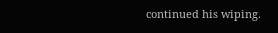continued his wiping.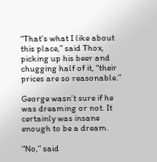“That’s what I like about this place,” said Thox, picking up his beer and chugging half of it, “their prices are so reasonable.”

George wasn’t sure if he was dreaming or not. It certainly was insane enough to be a dream.

“No,” said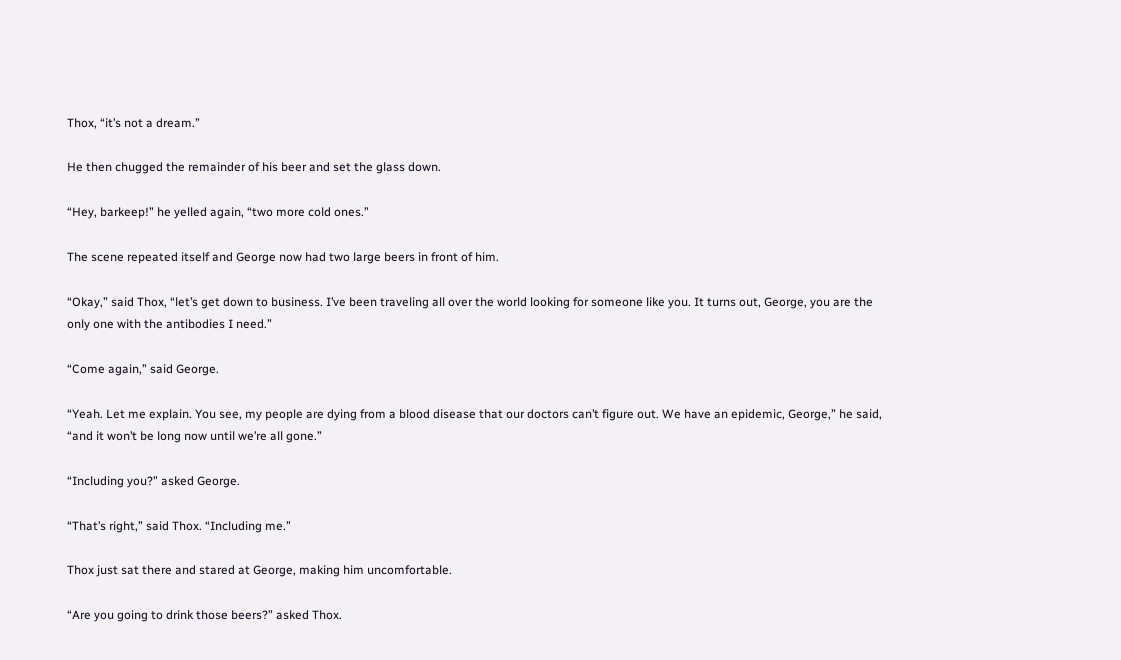Thox, “it’s not a dream.”

He then chugged the remainder of his beer and set the glass down.

“Hey, barkeep!” he yelled again, “two more cold ones.”

The scene repeated itself and George now had two large beers in front of him.

“Okay,” said Thox, “let’s get down to business. I’ve been traveling all over the world looking for someone like you. It turns out, George, you are the only one with the antibodies I need.”

“Come again,” said George.

“Yeah. Let me explain. You see, my people are dying from a blood disease that our doctors can’t figure out. We have an epidemic, George,” he said, “and it won’t be long now until we’re all gone.”

“Including you?” asked George.

“That’s right,” said Thox. “Including me.”

Thox just sat there and stared at George, making him uncomfortable.

“Are you going to drink those beers?” asked Thox.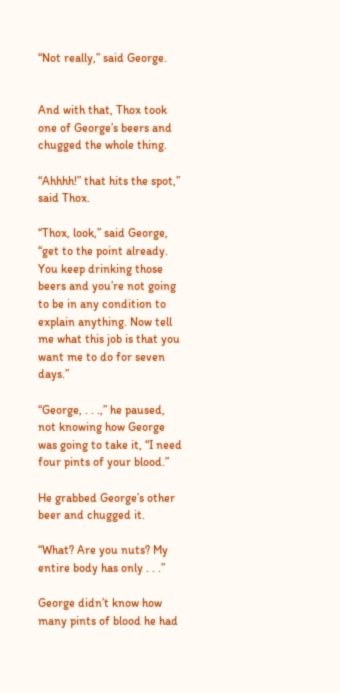“Not really,” said George.


And with that, Thox took one of George’s beers and chugged the whole thing.

“Ahhhh!” that hits the spot,” said Thox.

“Thox, look,” said George, “get to the point already. You keep drinking those beers and you’re not going to be in any condition to explain anything. Now tell me what this job is that you want me to do for seven days.”

“George, . . .,” he paused, not knowing how George was going to take it, “I need four pints of your blood.”

He grabbed George’s other beer and chugged it.

“What? Are you nuts? My entire body has only . . .”

George didn’t know how many pints of blood he had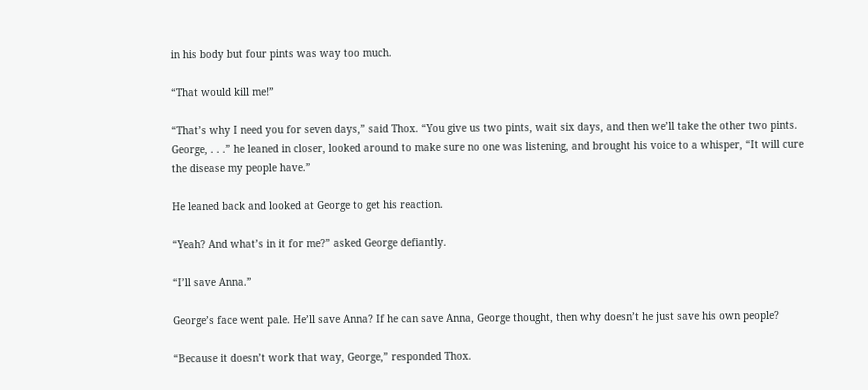in his body but four pints was way too much.

“That would kill me!”

“That’s why I need you for seven days,” said Thox. “You give us two pints, wait six days, and then we’ll take the other two pints. George, . . .” he leaned in closer, looked around to make sure no one was listening, and brought his voice to a whisper, “It will cure the disease my people have.”

He leaned back and looked at George to get his reaction.

“Yeah? And what’s in it for me?” asked George defiantly.

“I’ll save Anna.”

George’s face went pale. He’ll save Anna? If he can save Anna, George thought, then why doesn’t he just save his own people?

“Because it doesn’t work that way, George,” responded Thox.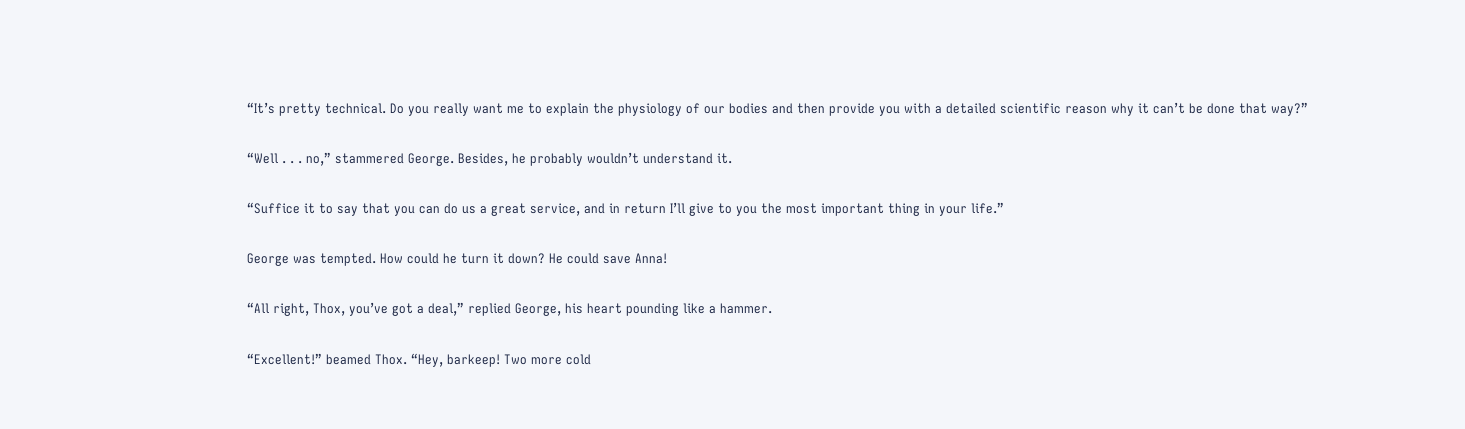“It’s pretty technical. Do you really want me to explain the physiology of our bodies and then provide you with a detailed scientific reason why it can’t be done that way?”

“Well . . . no,” stammered George. Besides, he probably wouldn’t understand it.

“Suffice it to say that you can do us a great service, and in return I’ll give to you the most important thing in your life.”

George was tempted. How could he turn it down? He could save Anna!

“All right, Thox, you’ve got a deal,” replied George, his heart pounding like a hammer.

“Excellent!” beamed Thox. “Hey, barkeep! Two more cold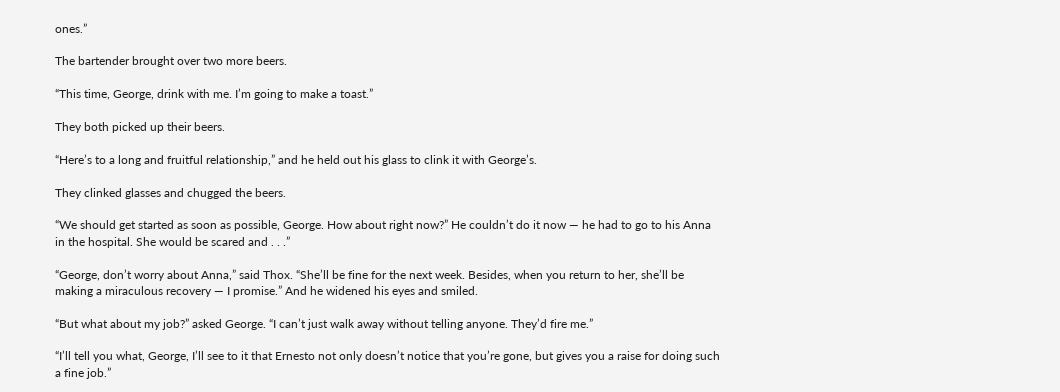ones.”

The bartender brought over two more beers.

“This time, George, drink with me. I’m going to make a toast.”

They both picked up their beers.

“Here’s to a long and fruitful relationship,” and he held out his glass to clink it with George’s.

They clinked glasses and chugged the beers.

“We should get started as soon as possible, George. How about right now?” He couldn’t do it now — he had to go to his Anna in the hospital. She would be scared and . . .”

“George, don’t worry about Anna,” said Thox. “She’ll be fine for the next week. Besides, when you return to her, she’ll be making a miraculous recovery — I promise.” And he widened his eyes and smiled.

“But what about my job?” asked George. “I can’t just walk away without telling anyone. They’d fire me.”

“I’ll tell you what, George, I’ll see to it that Ernesto not only doesn’t notice that you’re gone, but gives you a raise for doing such a fine job.”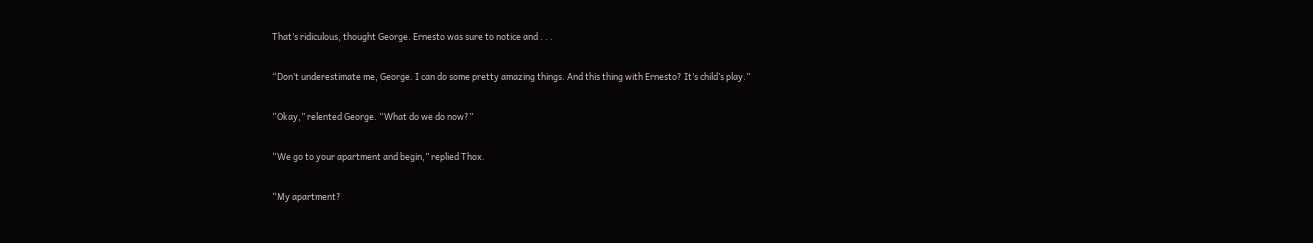That’s ridiculous, thought George. Ernesto was sure to notice and . . .

“Don’t underestimate me, George. I can do some pretty amazing things. And this thing with Ernesto? It’s child’s play.”

“Okay,” relented George. “What do we do now?”

“We go to your apartment and begin,” replied Thox.

“My apartment?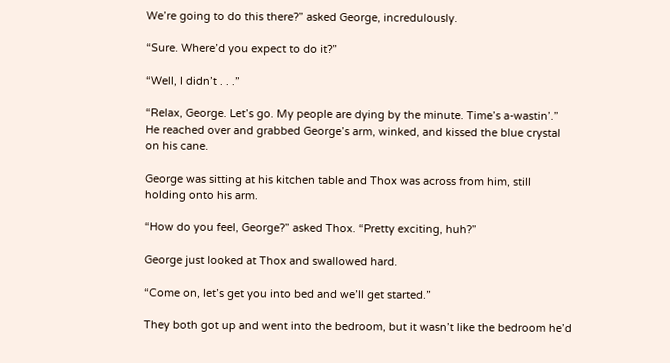We’re going to do this there?” asked George, incredulously.

“Sure. Where’d you expect to do it?”

“Well, I didn’t . . .”

“Relax, George. Let’s go. My people are dying by the minute. Time’s a-wastin’.” He reached over and grabbed George’s arm, winked, and kissed the blue crystal on his cane.

George was sitting at his kitchen table and Thox was across from him, still holding onto his arm.

“How do you feel, George?” asked Thox. “Pretty exciting, huh?”

George just looked at Thox and swallowed hard.

“Come on, let’s get you into bed and we’ll get started.”

They both got up and went into the bedroom, but it wasn’t like the bedroom he’d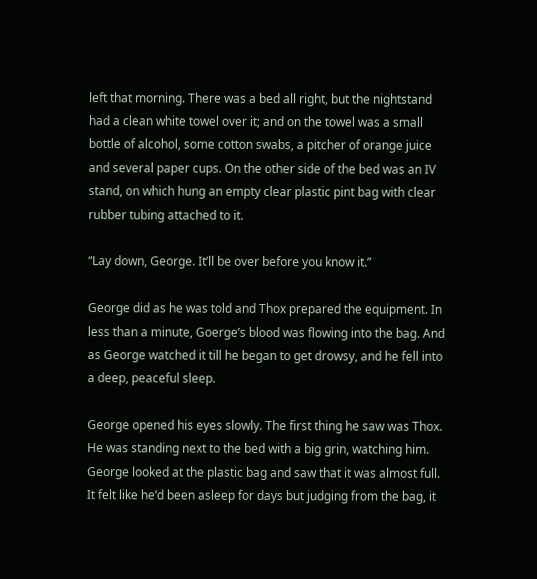left that morning. There was a bed all right, but the nightstand had a clean white towel over it; and on the towel was a small bottle of alcohol, some cotton swabs, a pitcher of orange juice and several paper cups. On the other side of the bed was an IV stand, on which hung an empty clear plastic pint bag with clear rubber tubing attached to it.

“Lay down, George. It’ll be over before you know it.”

George did as he was told and Thox prepared the equipment. In less than a minute, Goerge’s blood was flowing into the bag. And as George watched it till he began to get drowsy, and he fell into a deep, peaceful sleep.

George opened his eyes slowly. The first thing he saw was Thox. He was standing next to the bed with a big grin, watching him. George looked at the plastic bag and saw that it was almost full. It felt like he’d been asleep for days but judging from the bag, it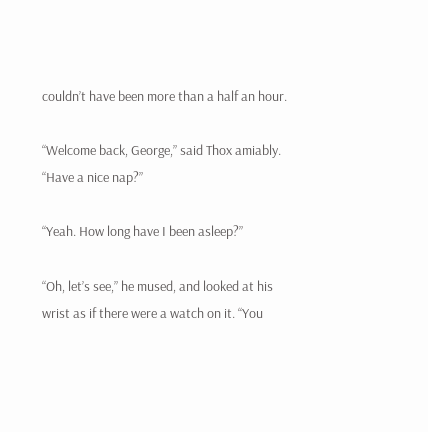couldn’t have been more than a half an hour.

“Welcome back, George,” said Thox amiably. “Have a nice nap?”

“Yeah. How long have I been asleep?”

“Oh, let’s see,” he mused, and looked at his wrist as if there were a watch on it. “You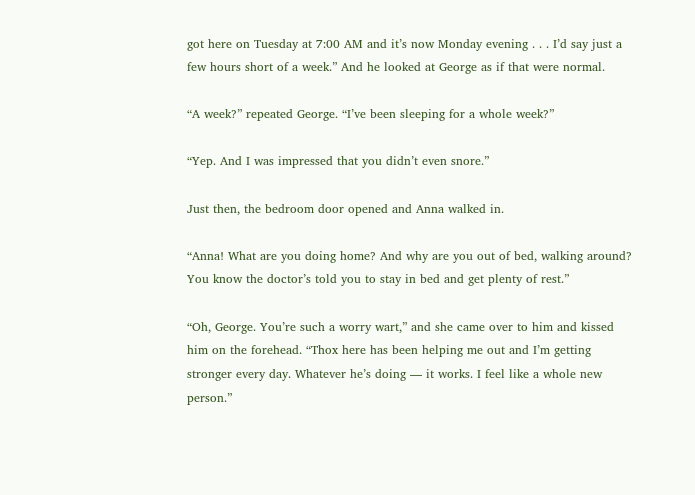got here on Tuesday at 7:00 AM and it’s now Monday evening . . . I’d say just a few hours short of a week.” And he looked at George as if that were normal.

“A week?” repeated George. “I’ve been sleeping for a whole week?”

“Yep. And I was impressed that you didn’t even snore.”

Just then, the bedroom door opened and Anna walked in.

“Anna! What are you doing home? And why are you out of bed, walking around? You know the doctor’s told you to stay in bed and get plenty of rest.”

“Oh, George. You’re such a worry wart,” and she came over to him and kissed him on the forehead. “Thox here has been helping me out and I’m getting stronger every day. Whatever he’s doing — it works. I feel like a whole new person.”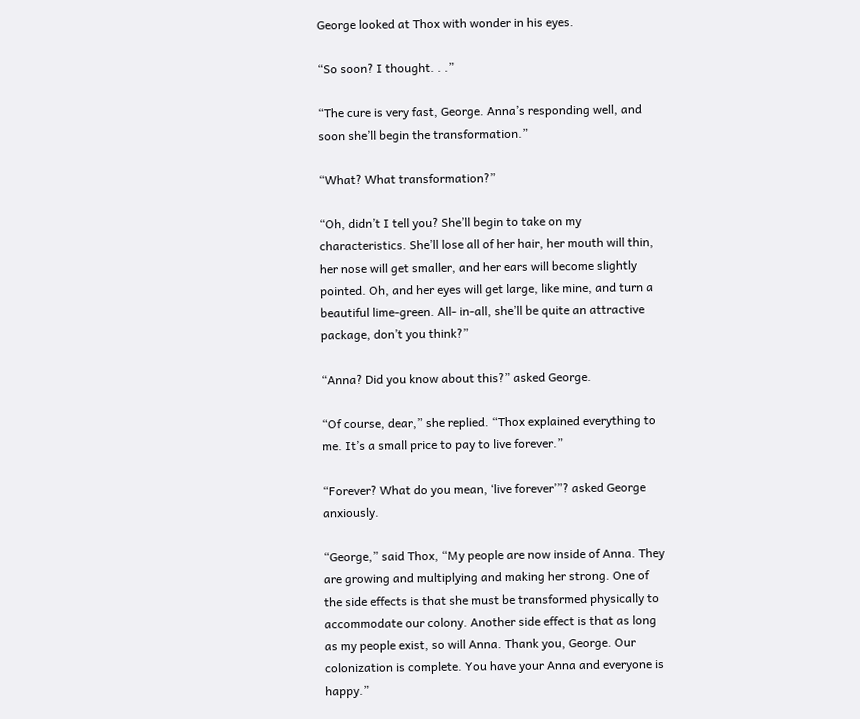George looked at Thox with wonder in his eyes.

“So soon? I thought. . .”

“The cure is very fast, George. Anna’s responding well, and soon she’ll begin the transformation.”

“What? What transformation?”

“Oh, didn’t I tell you? She’ll begin to take on my characteristics. She’ll lose all of her hair, her mouth will thin, her nose will get smaller, and her ears will become slightly pointed. Oh, and her eyes will get large, like mine, and turn a beautiful lime-green. All- in-all, she’ll be quite an attractive package, don’t you think?”

“Anna? Did you know about this?” asked George.

“Of course, dear,” she replied. “Thox explained everything to me. It’s a small price to pay to live forever.”

“Forever? What do you mean, ‘live forever’”? asked George anxiously.

“George,” said Thox, “My people are now inside of Anna. They are growing and multiplying and making her strong. One of the side effects is that she must be transformed physically to accommodate our colony. Another side effect is that as long as my people exist, so will Anna. Thank you, George. Our colonization is complete. You have your Anna and everyone is happy.”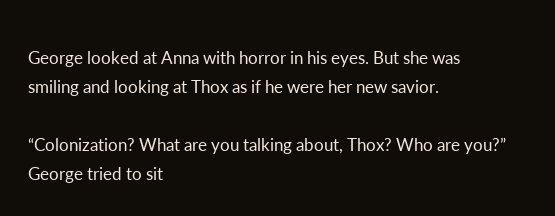George looked at Anna with horror in his eyes. But she was smiling and looking at Thox as if he were her new savior.

“Colonization? What are you talking about, Thox? Who are you?” George tried to sit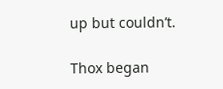up but couldn’t.

Thox began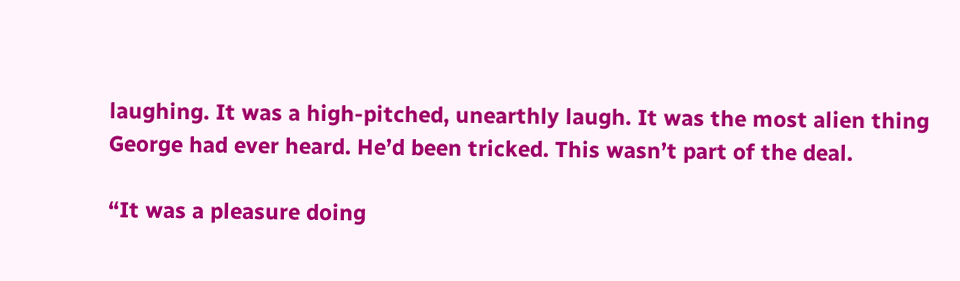laughing. It was a high-pitched, unearthly laugh. It was the most alien thing George had ever heard. He’d been tricked. This wasn’t part of the deal.

“It was a pleasure doing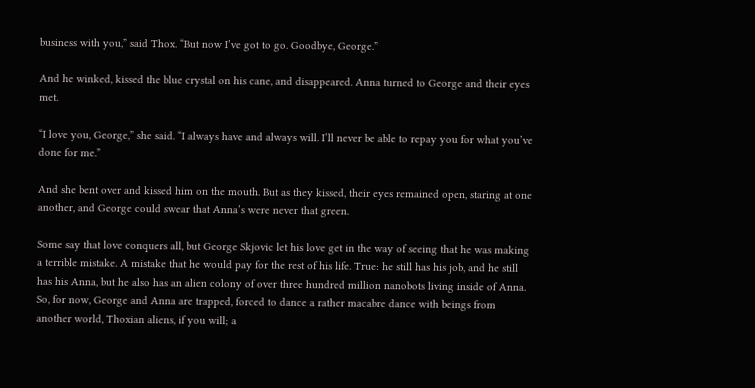business with you,” said Thox. “But now I’ve got to go. Goodbye, George.”

And he winked, kissed the blue crystal on his cane, and disappeared. Anna turned to George and their eyes met.

“I love you, George,” she said. “I always have and always will. I’ll never be able to repay you for what you’ve done for me.”

And she bent over and kissed him on the mouth. But as they kissed, their eyes remained open, staring at one another, and George could swear that Anna’s were never that green.

Some say that love conquers all, but George Skjovic let his love get in the way of seeing that he was making a terrible mistake. A mistake that he would pay for the rest of his life. True: he still has his job, and he still has his Anna, but he also has an alien colony of over three hundred million nanobots living inside of Anna. So, for now, George and Anna are trapped, forced to dance a rather macabre dance with beings from another world, Thoxian aliens, if you will; a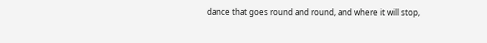dance that goes round and round, and where it will stop,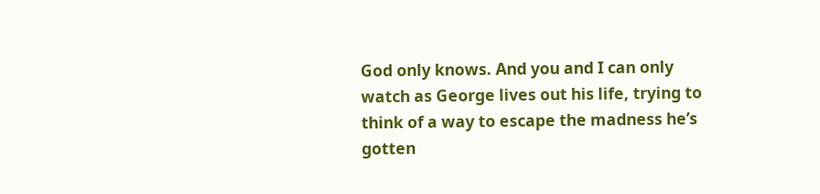God only knows. And you and I can only watch as George lives out his life, trying to think of a way to escape the madness he’s gotten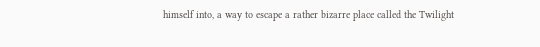himself into, a way to escape a rather bizarre place called the Twilight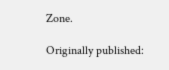Zone.

Originally published: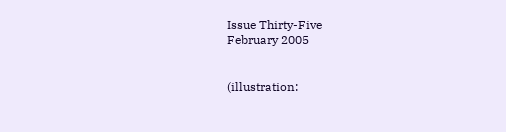Issue Thirty-Five
February 2005


(illustration: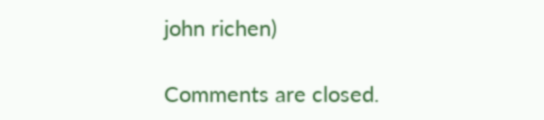john richen)

Comments are closed.